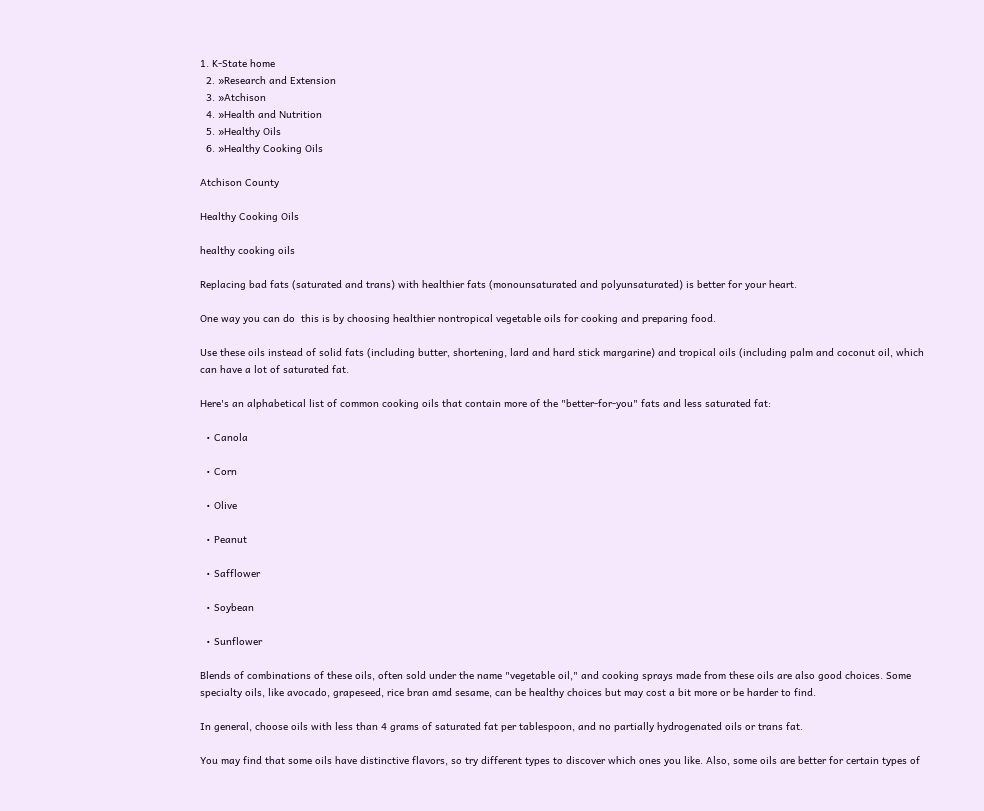1. K-State home
  2. »Research and Extension
  3. »Atchison
  4. »Health and Nutrition
  5. »Healthy Oils
  6. »Healthy Cooking Oils

Atchison County

Healthy Cooking Oils

healthy cooking oils

Replacing bad fats (saturated and trans) with healthier fats (monounsaturated and polyunsaturated) is better for your heart.

One way you can do  this is by choosing healthier nontropical vegetable oils for cooking and preparing food.

Use these oils instead of solid fats (including butter, shortening, lard and hard stick margarine) and tropical oils (including palm and coconut oil, which can have a lot of saturated fat.

Here's an alphabetical list of common cooking oils that contain more of the "better-for-you" fats and less saturated fat:

  • Canola

  • Corn

  • Olive

  • Peanut

  • Safflower

  • Soybean

  • Sunflower

Blends of combinations of these oils, often sold under the name "vegetable oil," and cooking sprays made from these oils are also good choices. Some specialty oils, like avocado, grapeseed, rice bran amd sesame, can be healthy choices but may cost a bit more or be harder to find.

In general, choose oils with less than 4 grams of saturated fat per tablespoon, and no partially hydrogenated oils or trans fat.

You may find that some oils have distinctive flavors, so try different types to discover which ones you like. Also, some oils are better for certain types of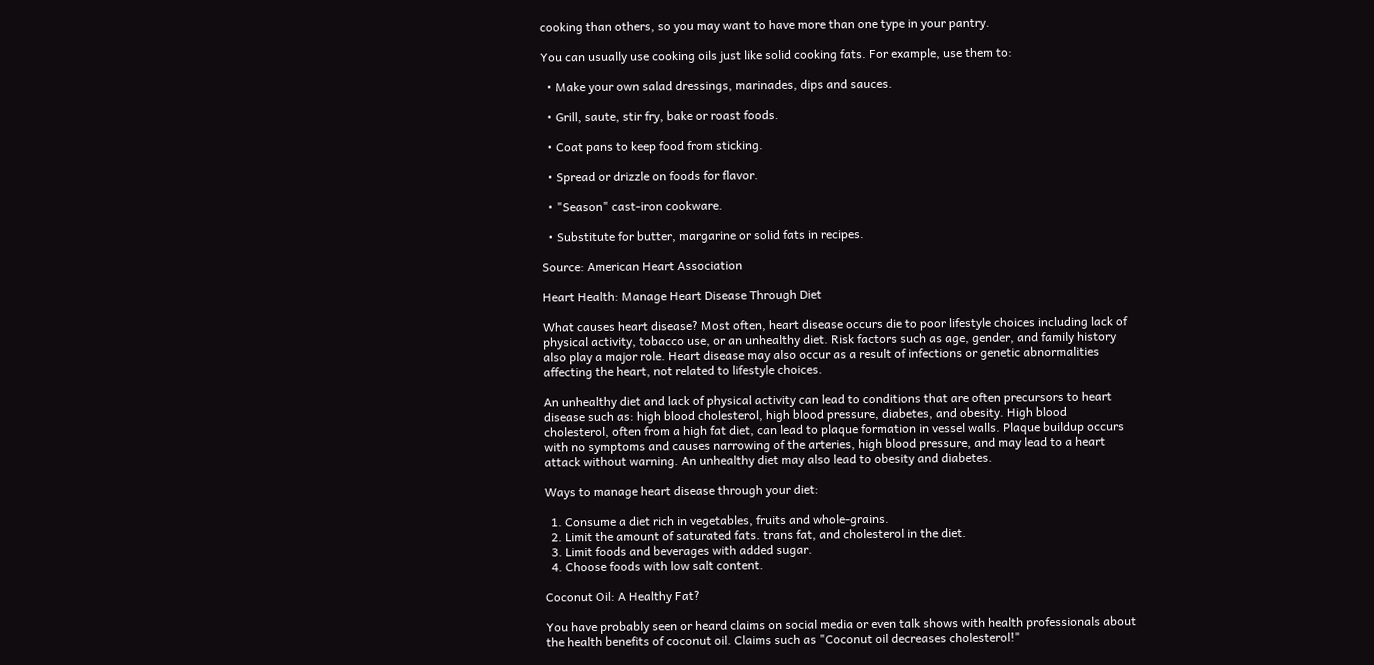cooking than others, so you may want to have more than one type in your pantry.

You can usually use cooking oils just like solid cooking fats. For example, use them to:

  • Make your own salad dressings, marinades, dips and sauces.

  • Grill, saute, stir fry, bake or roast foods.

  • Coat pans to keep food from sticking.

  • Spread or drizzle on foods for flavor.

  • "Season" cast-iron cookware.

  • Substitute for butter, margarine or solid fats in recipes.

Source: American Heart Association

Heart Health: Manage Heart Disease Through Diet

What causes heart disease? Most often, heart disease occurs die to poor lifestyle choices including lack of physical activity, tobacco use, or an unhealthy diet. Risk factors such as age, gender, and family history also play a major role. Heart disease may also occur as a result of infections or genetic abnormalities affecting the heart, not related to lifestyle choices.

An unhealthy diet and lack of physical activity can lead to conditions that are often precursors to heart disease such as: high blood cholesterol, high blood pressure, diabetes, and obesity. High blood cholesterol, often from a high fat diet, can lead to plaque formation in vessel walls. Plaque buildup occurs with no symptoms and causes narrowing of the arteries, high blood pressure, and may lead to a heart attack without warning. An unhealthy diet may also lead to obesity and diabetes.

Ways to manage heart disease through your diet:

  1. Consume a diet rich in vegetables, fruits and whole-grains.
  2. Limit the amount of saturated fats. trans fat, and cholesterol in the diet.
  3. Limit foods and beverages with added sugar.
  4. Choose foods with low salt content.

Coconut Oil: A Healthy Fat?

You have probably seen or heard claims on social media or even talk shows with health professionals about the health benefits of coconut oil. Claims such as "Coconut oil decreases cholesterol!"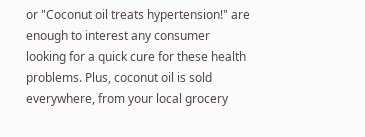or "Coconut oil treats hypertension!" are enough to interest any consumer looking for a quick cure for these health problems. Plus, coconut oil is sold everywhere, from your local grocery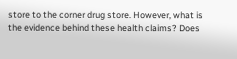store to the corner drug store. However, what is the evidence behind these health claims? Does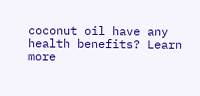coconut oil have any health benefits? Learn more